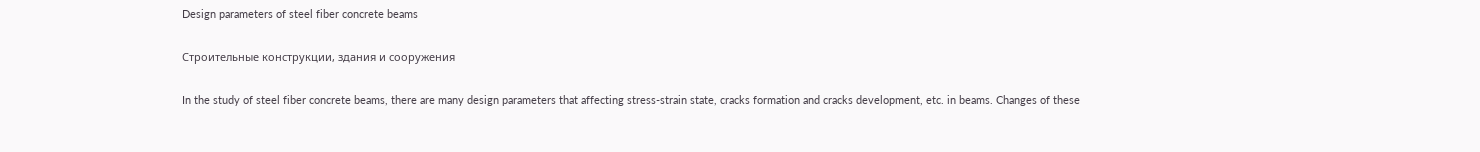Design parameters of steel fiber concrete beams

Строительные конструкции, здания и сооружения

In the study of steel fiber concrete beams, there are many design parameters that affecting stress-strain state, cracks formation and cracks development, etc. in beams. Changes of these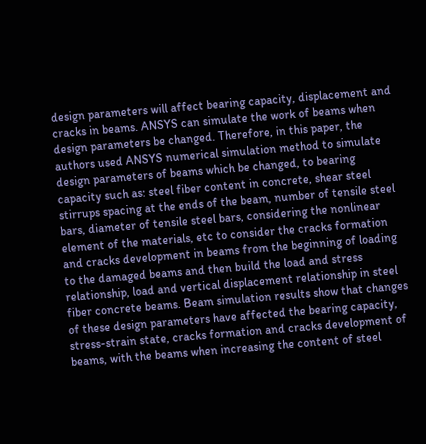design parameters will affect bearing capacity, displacement and cracks in beams. ANSYS can simulate the work of beams when design parameters be changed. Therefore, in this paper, the authors used ANSYS numerical simulation method to simulate design parameters of beams which be changed, to bearing capacity such as: steel fiber content in concrete, shear steel stirrups spacing at the ends of the beam, number of tensile steel bars, diameter of tensile steel bars, considering the nonlinear element of the materials, etc to consider the cracks formation and cracks development in beams from the beginning of loading to the damaged beams and then build the load and stress relationship, load and vertical displacement relationship in steel fiber concrete beams. Beam simulation results show that changes of these design parameters have affected the bearing capacity, stress-strain state, cracks formation and cracks development of beams, with the beams when increasing the content of steel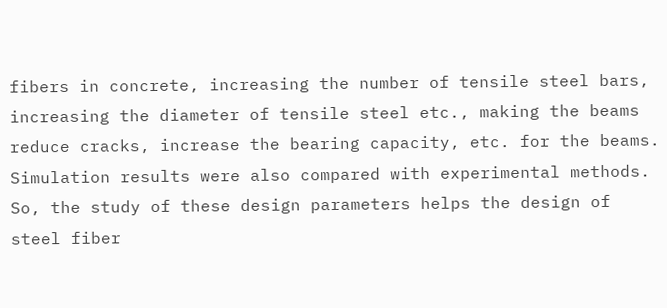fibers in concrete, increasing the number of tensile steel bars, increasing the diameter of tensile steel etc., making the beams reduce cracks, increase the bearing capacity, etc. for the beams. Simulation results were also compared with experimental methods. So, the study of these design parameters helps the design of steel fiber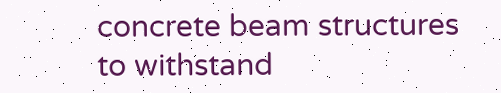concrete beam structures to withstand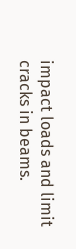impact loads and limit cracks in beams.